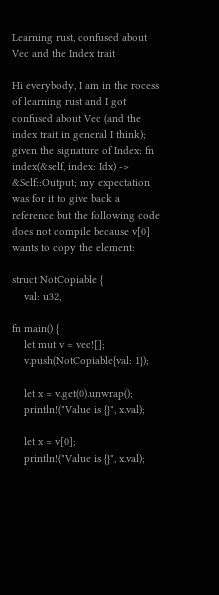Learning rust, confused about Vec and the Index trait

Hi everybody, I am in the rocess of learning rust and I got confused about Vec (and the index trait in general I think); given the signature of Index: fn index(&self, index: Idx) -> &Self::Output; my expectation was for it to give back a reference but the following code does not compile because v[0] wants to copy the element:

struct NotCopiable {
    val: u32,

fn main() {
    let mut v = vec![];
    v.push(NotCopiable{val: 1});

    let x = v.get(0).unwrap();
    println!("Value is {}", x.val);

    let x = v[0];
    println!("Value is {}", x.val);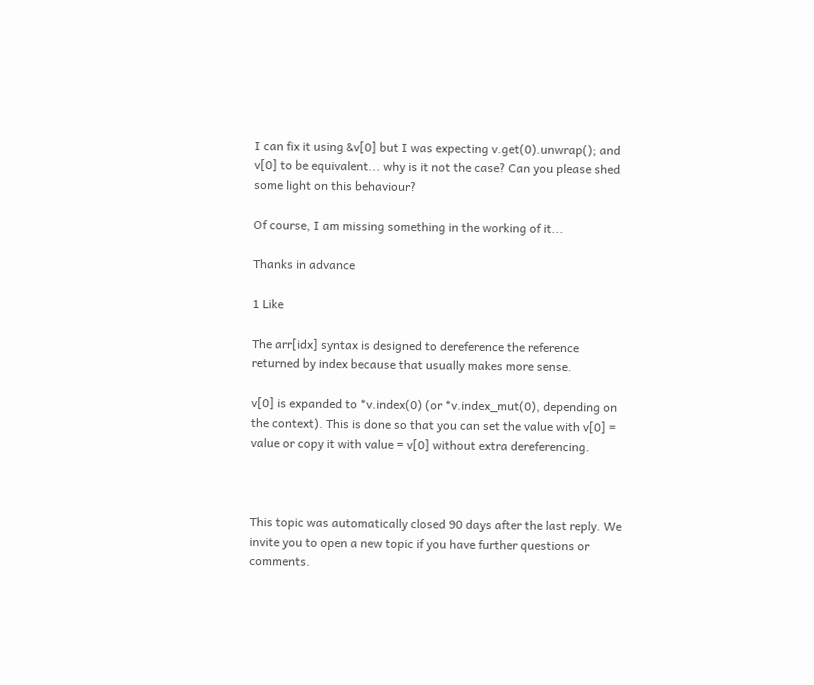I can fix it using &v[0] but I was expecting v.get(0).unwrap(); and v[0] to be equivalent... why is it not the case? Can you please shed some light on this behaviour?

Of course, I am missing something in the working of it...

Thanks in advance

1 Like

The arr[idx] syntax is designed to dereference the reference returned by index because that usually makes more sense.

v[0] is expanded to *v.index(0) (or *v.index_mut(0), depending on the context). This is done so that you can set the value with v[0] = value or copy it with value = v[0] without extra dereferencing.



This topic was automatically closed 90 days after the last reply. We invite you to open a new topic if you have further questions or comments.